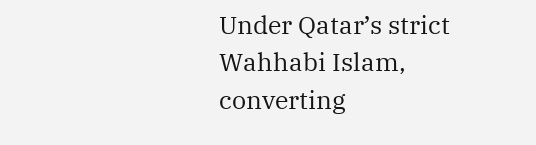Under Qatar’s strict Wahhabi Islam, converting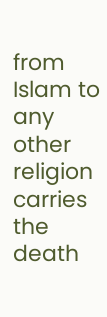from Islam to any other religion carries the death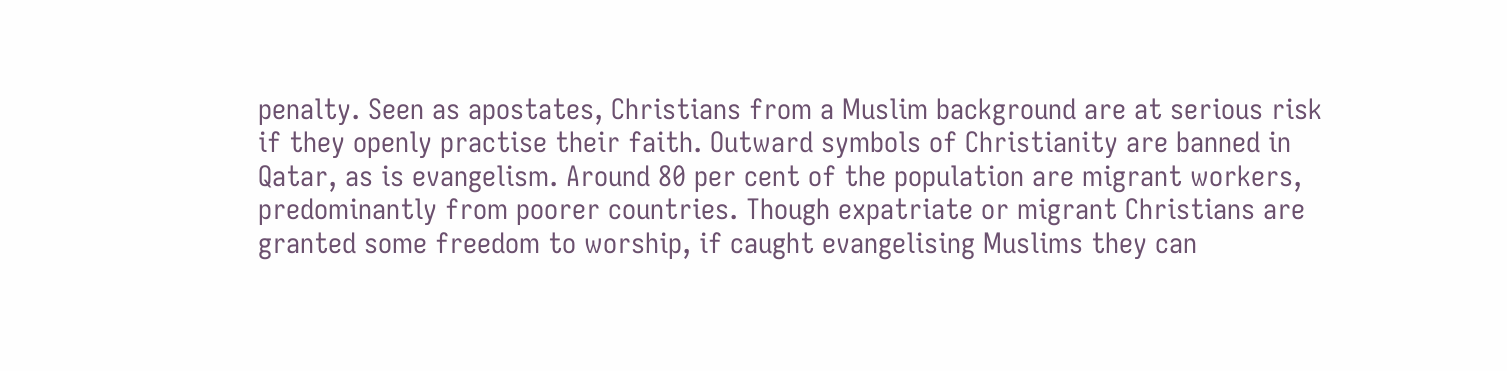penalty. Seen as apostates, Christians from a Muslim background are at serious risk if they openly practise their faith. Outward symbols of Christianity are banned in Qatar, as is evangelism. Around 80 per cent of the population are migrant workers, predominantly from poorer countries. Though expatriate or migrant Christians are granted some freedom to worship, if caught evangelising Muslims they can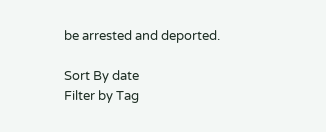be arrested and deported.

Sort By date
Filter by Tag